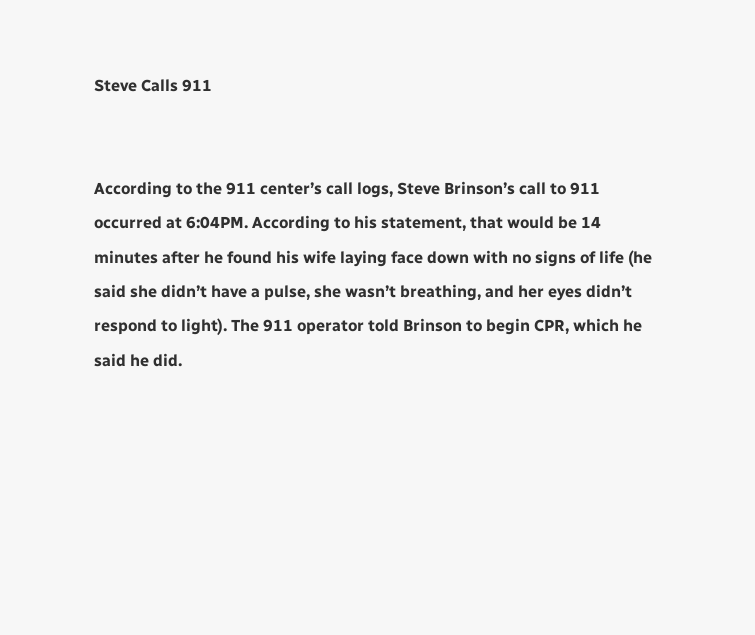Steve Calls 911


According to the 911 center’s call logs, Steve Brinson’s call to 911 occurred at 6:04PM. According to his statement, that would be 14 minutes after he found his wife laying face down with no signs of life (he said she didn’t have a pulse, she wasn’t breathing, and her eyes didn’t respond to light). The 911 operator told Brinson to begin CPR, which he said he did.